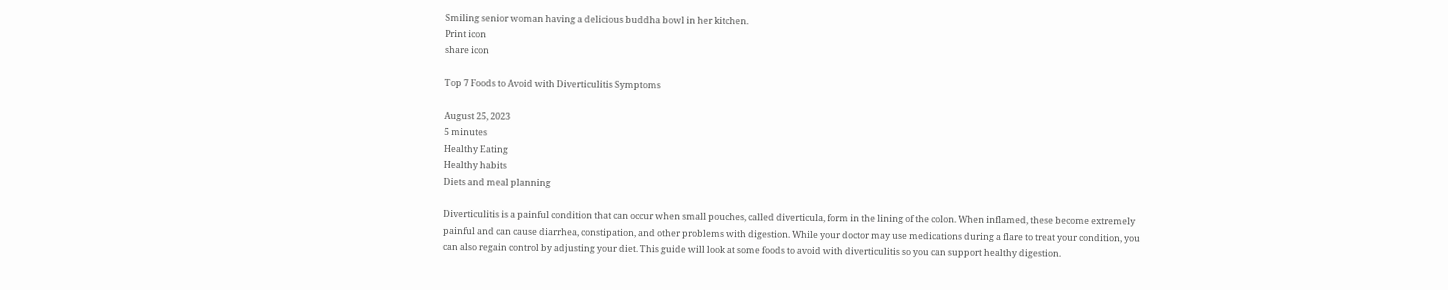Smiling senior woman having a delicious buddha bowl in her kitchen.
Print icon
share icon

Top 7 Foods to Avoid with Diverticulitis Symptoms

August 25, 2023
5 minutes
Healthy Eating
Healthy habits
Diets and meal planning

Diverticulitis is a painful condition that can occur when small pouches, called diverticula, form in the lining of the colon. When inflamed, these become extremely painful and can cause diarrhea, constipation, and other problems with digestion. While your doctor may use medications during a flare to treat your condition, you can also regain control by adjusting your diet. This guide will look at some foods to avoid with diverticulitis so you can support healthy digestion.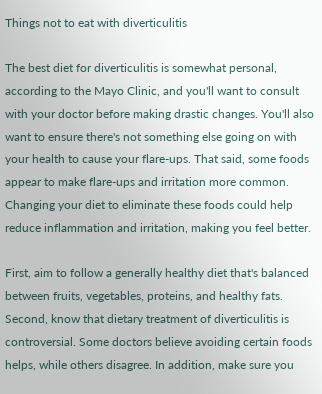Things not to eat with diverticulitis

The best diet for diverticulitis is somewhat personal, according to the Mayo Clinic, and you'll want to consult with your doctor before making drastic changes. You'll also want to ensure there's not something else going on with your health to cause your flare-ups. That said, some foods appear to make flare-ups and irritation more common. Changing your diet to eliminate these foods could help reduce inflammation and irritation, making you feel better.

First, aim to follow a generally healthy diet that's balanced between fruits, vegetables, proteins, and healthy fats. Second, know that dietary treatment of diverticulitis is controversial. Some doctors believe avoiding certain foods helps, while others disagree. In addition, make sure you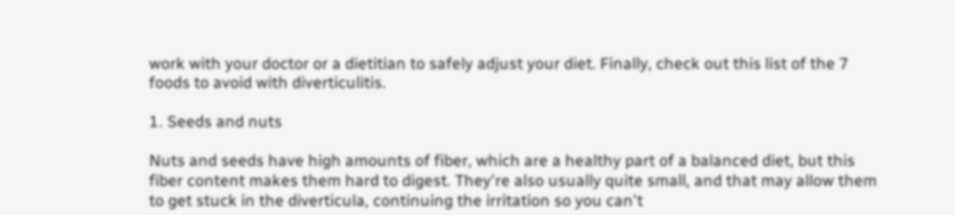work with your doctor or a dietitian to safely adjust your diet. Finally, check out this list of the 7 foods to avoid with diverticulitis.

1. Seeds and nuts

Nuts and seeds have high amounts of fiber, which are a healthy part of a balanced diet, but this fiber content makes them hard to digest. They're also usually quite small, and that may allow them to get stuck in the diverticula, continuing the irritation so you can't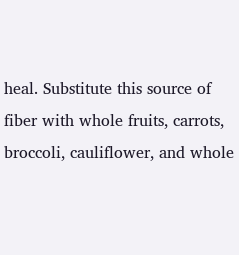heal. Substitute this source of fiber with whole fruits, carrots, broccoli, cauliflower, and whole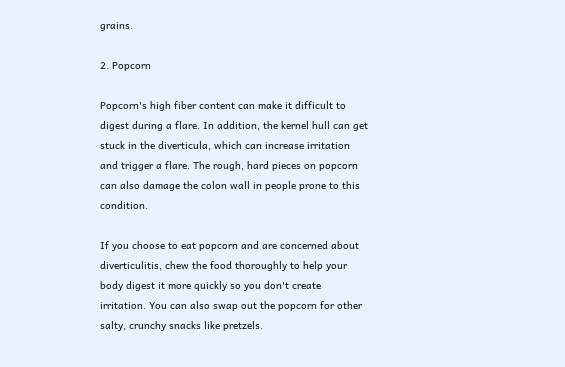grains.

2. Popcorn

Popcorn's high fiber content can make it difficult to digest during a flare. In addition, the kernel hull can get stuck in the diverticula, which can increase irritation and trigger a flare. The rough, hard pieces on popcorn can also damage the colon wall in people prone to this condition.

If you choose to eat popcorn and are concerned about diverticulitis, chew the food thoroughly to help your body digest it more quickly so you don't create irritation. You can also swap out the popcorn for other salty, crunchy snacks like pretzels.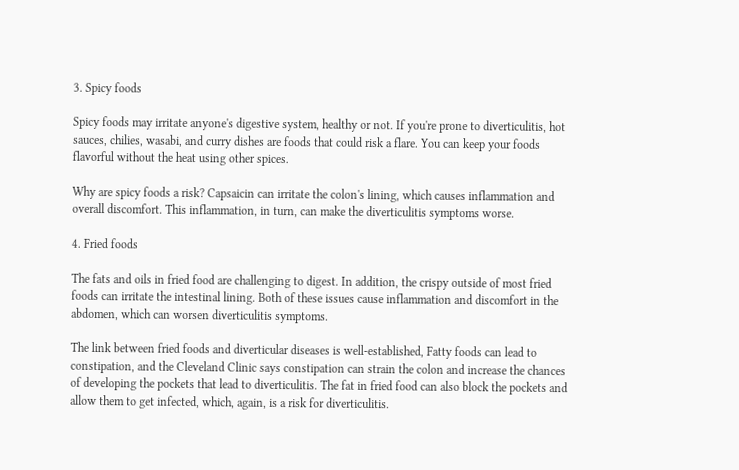3. Spicy foods

Spicy foods may irritate anyone's digestive system, healthy or not. If you're prone to diverticulitis, hot sauces, chilies, wasabi, and curry dishes are foods that could risk a flare. You can keep your foods flavorful without the heat using other spices.

Why are spicy foods a risk? Capsaicin can irritate the colon's lining, which causes inflammation and overall discomfort. This inflammation, in turn, can make the diverticulitis symptoms worse.

4. Fried foods

The fats and oils in fried food are challenging to digest. In addition, the crispy outside of most fried foods can irritate the intestinal lining. Both of these issues cause inflammation and discomfort in the abdomen, which can worsen diverticulitis symptoms.

The link between fried foods and diverticular diseases is well-established, Fatty foods can lead to constipation, and the Cleveland Clinic says constipation can strain the colon and increase the chances of developing the pockets that lead to diverticulitis. The fat in fried food can also block the pockets and allow them to get infected, which, again, is a risk for diverticulitis.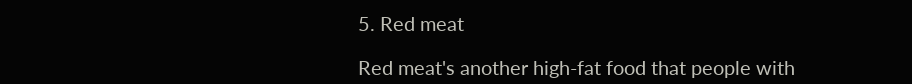5. Red meat

Red meat's another high-fat food that people with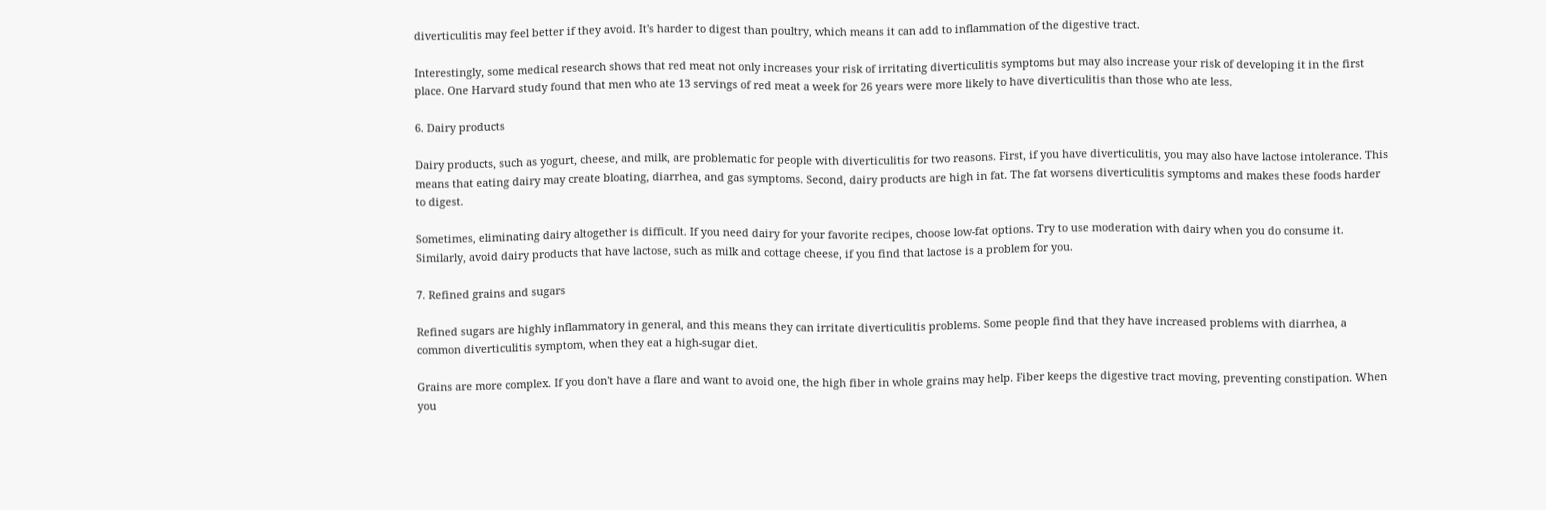diverticulitis may feel better if they avoid. It's harder to digest than poultry, which means it can add to inflammation of the digestive tract.

Interestingly, some medical research shows that red meat not only increases your risk of irritating diverticulitis symptoms but may also increase your risk of developing it in the first place. One Harvard study found that men who ate 13 servings of red meat a week for 26 years were more likely to have diverticulitis than those who ate less.

6. Dairy products

Dairy products, such as yogurt, cheese, and milk, are problematic for people with diverticulitis for two reasons. First, if you have diverticulitis, you may also have lactose intolerance. This means that eating dairy may create bloating, diarrhea, and gas symptoms. Second, dairy products are high in fat. The fat worsens diverticulitis symptoms and makes these foods harder to digest.

Sometimes, eliminating dairy altogether is difficult. If you need dairy for your favorite recipes, choose low-fat options. Try to use moderation with dairy when you do consume it. Similarly, avoid dairy products that have lactose, such as milk and cottage cheese, if you find that lactose is a problem for you.

7. Refined grains and sugars

Refined sugars are highly inflammatory in general, and this means they can irritate diverticulitis problems. Some people find that they have increased problems with diarrhea, a common diverticulitis symptom, when they eat a high-sugar diet.

Grains are more complex. If you don't have a flare and want to avoid one, the high fiber in whole grains may help. Fiber keeps the digestive tract moving, preventing constipation. When you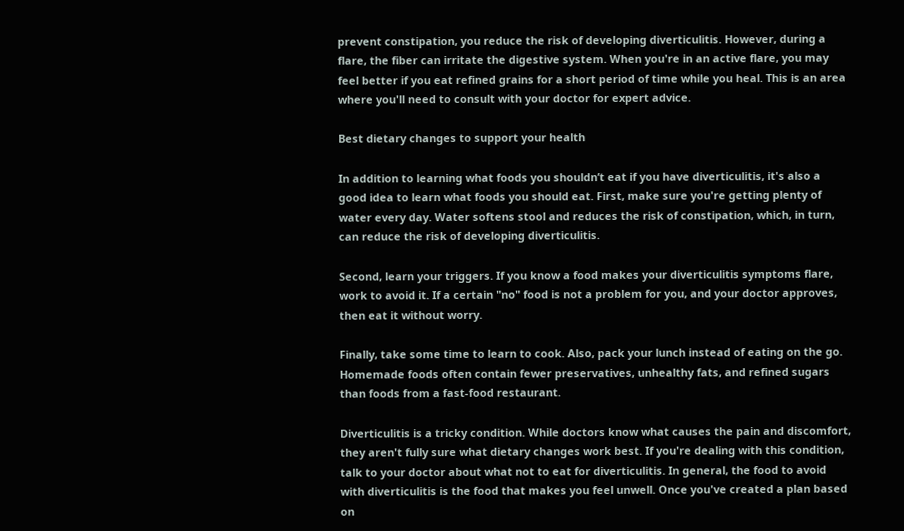prevent constipation, you reduce the risk of developing diverticulitis. However, during a flare, the fiber can irritate the digestive system. When you're in an active flare, you may feel better if you eat refined grains for a short period of time while you heal. This is an area where you'll need to consult with your doctor for expert advice.

Best dietary changes to support your health

In addition to learning what foods you shouldn’t eat if you have diverticulitis, it's also a good idea to learn what foods you should eat. First, make sure you're getting plenty of water every day. Water softens stool and reduces the risk of constipation, which, in turn, can reduce the risk of developing diverticulitis.

Second, learn your triggers. If you know a food makes your diverticulitis symptoms flare, work to avoid it. If a certain "no" food is not a problem for you, and your doctor approves, then eat it without worry.

Finally, take some time to learn to cook. Also, pack your lunch instead of eating on the go. Homemade foods often contain fewer preservatives, unhealthy fats, and refined sugars than foods from a fast-food restaurant.

Diverticulitis is a tricky condition. While doctors know what causes the pain and discomfort, they aren't fully sure what dietary changes work best. If you're dealing with this condition, talk to your doctor about what not to eat for diverticulitis. In general, the food to avoid with diverticulitis is the food that makes you feel unwell. Once you've created a plan based on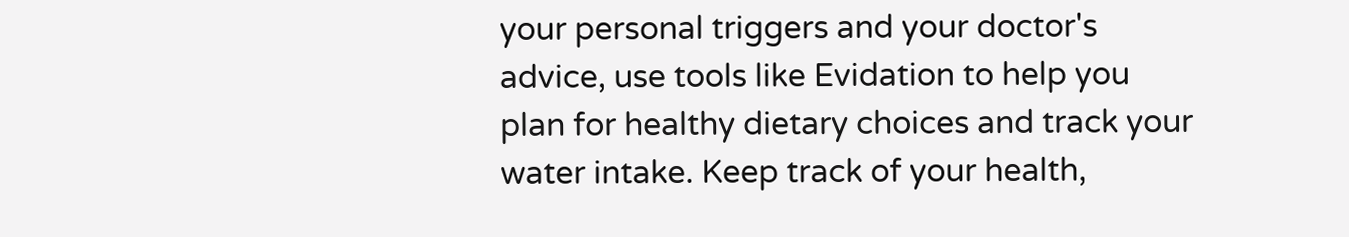your personal triggers and your doctor's advice, use tools like Evidation to help you plan for healthy dietary choices and track your water intake. Keep track of your health,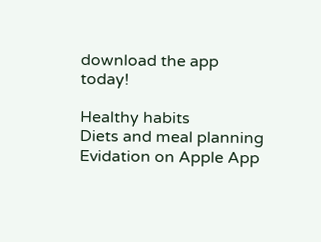download the app today!

Healthy habits
Diets and meal planning
Evidation on Apple App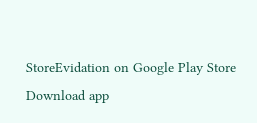StoreEvidation on Google Play Store
Download app